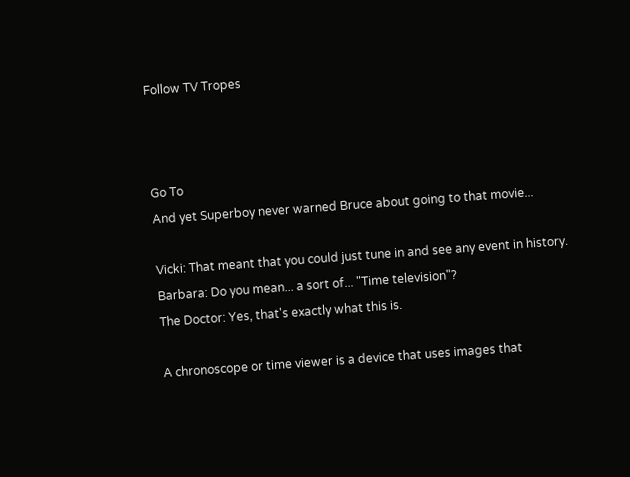Follow TV Tropes



Go To
And yet Superboy never warned Bruce about going to that movie...

Vicki: That meant that you could just tune in and see any event in history.
Barbara: Do you mean... a sort of... "Time television"?
The Doctor: Yes, that's exactly what this is.

A chronoscope or time viewer is a device that uses images that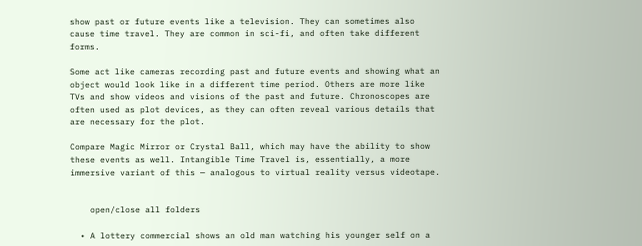show past or future events like a television. They can sometimes also cause time travel. They are common in sci-fi, and often take different forms.

Some act like cameras recording past and future events and showing what an object would look like in a different time period. Others are more like TVs and show videos and visions of the past and future. Chronoscopes are often used as plot devices, as they can often reveal various details that are necessary for the plot.

Compare Magic Mirror or Crystal Ball, which may have the ability to show these events as well. Intangible Time Travel is, essentially, a more immersive variant of this — analogous to virtual reality versus videotape.


    open/close all folders

  • A lottery commercial shows an old man watching his younger self on a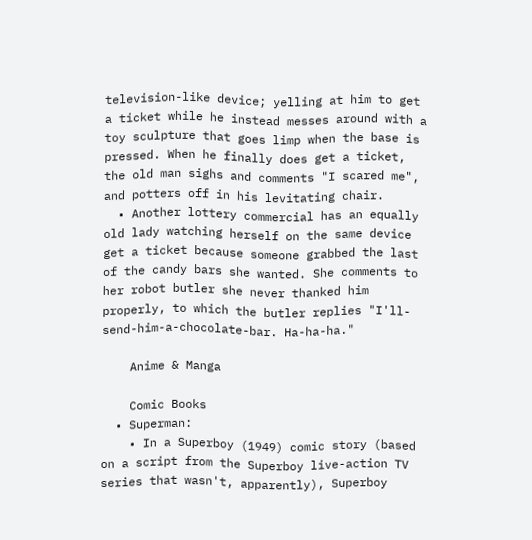television-like device; yelling at him to get a ticket while he instead messes around with a toy sculpture that goes limp when the base is pressed. When he finally does get a ticket, the old man sighs and comments "I scared me", and potters off in his levitating chair.
  • Another lottery commercial has an equally old lady watching herself on the same device get a ticket because someone grabbed the last of the candy bars she wanted. She comments to her robot butler she never thanked him properly, to which the butler replies "I'll-send-him-a-chocolate-bar. Ha-ha-ha."

    Anime & Manga

    Comic Books
  • Superman:
    • In a Superboy (1949) comic story (based on a script from the Superboy live-action TV series that wasn't, apparently), Superboy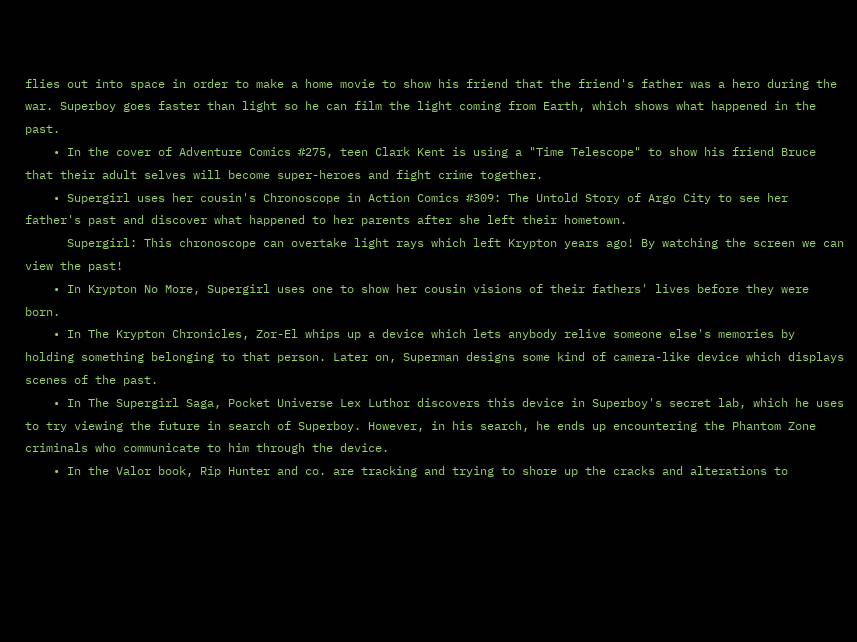flies out into space in order to make a home movie to show his friend that the friend's father was a hero during the war. Superboy goes faster than light so he can film the light coming from Earth, which shows what happened in the past.
    • In the cover of Adventure Comics #275, teen Clark Kent is using a "Time Telescope" to show his friend Bruce that their adult selves will become super-heroes and fight crime together.
    • Supergirl uses her cousin's Chronoscope in Action Comics #309: The Untold Story of Argo City to see her father's past and discover what happened to her parents after she left their hometown.
      Supergirl: This chronoscope can overtake light rays which left Krypton years ago! By watching the screen we can view the past!
    • In Krypton No More, Supergirl uses one to show her cousin visions of their fathers' lives before they were born.
    • In The Krypton Chronicles, Zor-El whips up a device which lets anybody relive someone else's memories by holding something belonging to that person. Later on, Superman designs some kind of camera-like device which displays scenes of the past.
    • In The Supergirl Saga, Pocket Universe Lex Luthor discovers this device in Superboy's secret lab, which he uses to try viewing the future in search of Superboy. However, in his search, he ends up encountering the Phantom Zone criminals who communicate to him through the device.
    • In the Valor book, Rip Hunter and co. are tracking and trying to shore up the cracks and alterations to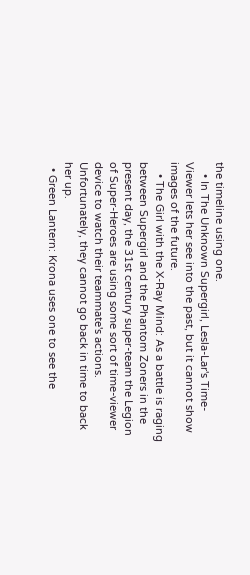the timeline using one.
    • In The Unknown Supergirl, Lesla-Lar's Time-Viewer lets her see into the past, but it cannot show images of the future.
    • The Girl with the X-Ray Mind: As a battle is raging between Supergirl and the Phantom Zoners in the present day, the 31st century super-team the Legion of Super-Heroes are using some sort of time-viewer device to watch their teammate's actions. Unfortunately, they cannot go back in time to back her up.
  • Green Lantern: Krona uses one to see the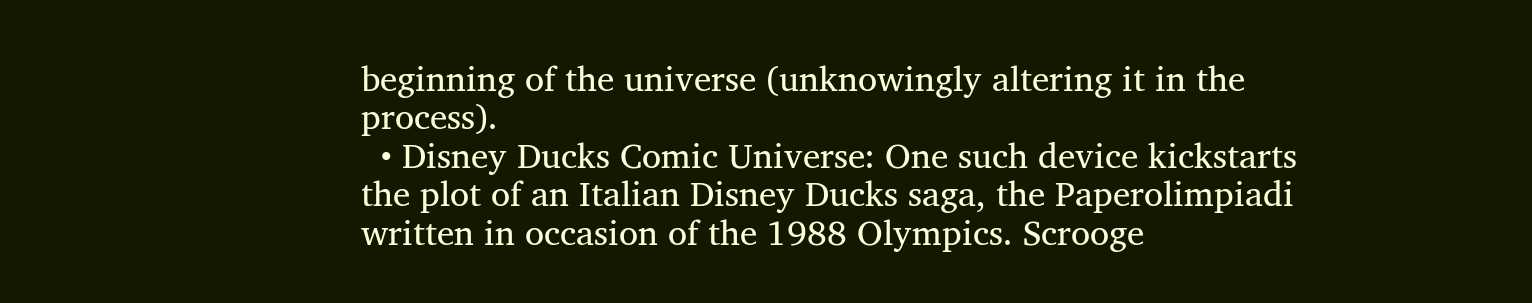beginning of the universe (unknowingly altering it in the process).
  • Disney Ducks Comic Universe: One such device kickstarts the plot of an Italian Disney Ducks saga, the Paperolimpiadi written in occasion of the 1988 Olympics. Scrooge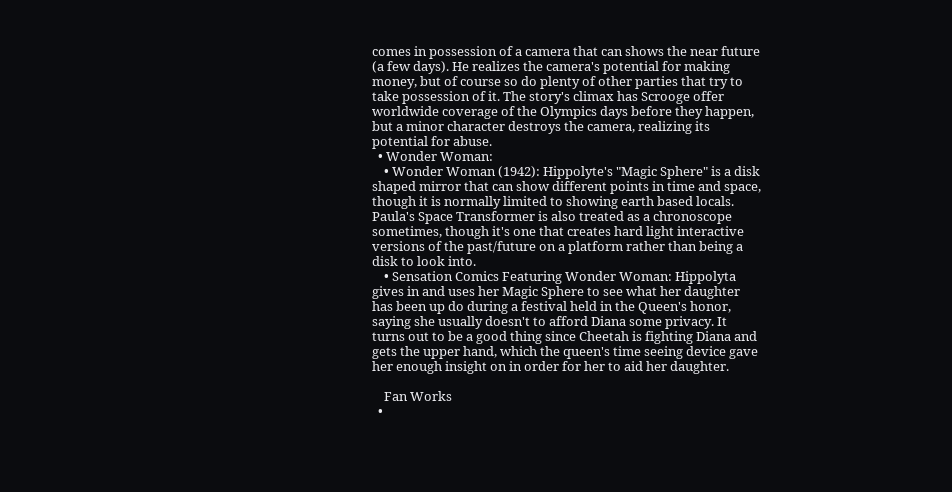comes in possession of a camera that can shows the near future (a few days). He realizes the camera's potential for making money, but of course so do plenty of other parties that try to take possession of it. The story's climax has Scrooge offer worldwide coverage of the Olympics days before they happen, but a minor character destroys the camera, realizing its potential for abuse.
  • Wonder Woman:
    • Wonder Woman (1942): Hippolyte's "Magic Sphere" is a disk shaped mirror that can show different points in time and space, though it is normally limited to showing earth based locals. Paula's Space Transformer is also treated as a chronoscope sometimes, though it's one that creates hard light interactive versions of the past/future on a platform rather than being a disk to look into.
    • Sensation Comics Featuring Wonder Woman: Hippolyta gives in and uses her Magic Sphere to see what her daughter has been up do during a festival held in the Queen's honor, saying she usually doesn't to afford Diana some privacy. It turns out to be a good thing since Cheetah is fighting Diana and gets the upper hand, which the queen's time seeing device gave her enough insight on in order for her to aid her daughter.

    Fan Works
  •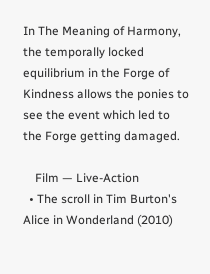In The Meaning of Harmony, the temporally locked equilibrium in the Forge of Kindness allows the ponies to see the event which led to the Forge getting damaged.

    Film — Live-Action
  • The scroll in Tim Burton's Alice in Wonderland (2010)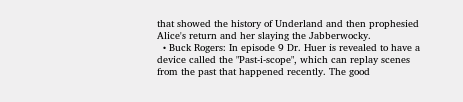that showed the history of Underland and then prophesied Alice's return and her slaying the Jabberwocky.
  • Buck Rogers: In episode 9 Dr. Huer is revealed to have a device called the "Past-i-scope", which can replay scenes from the past that happened recently. The good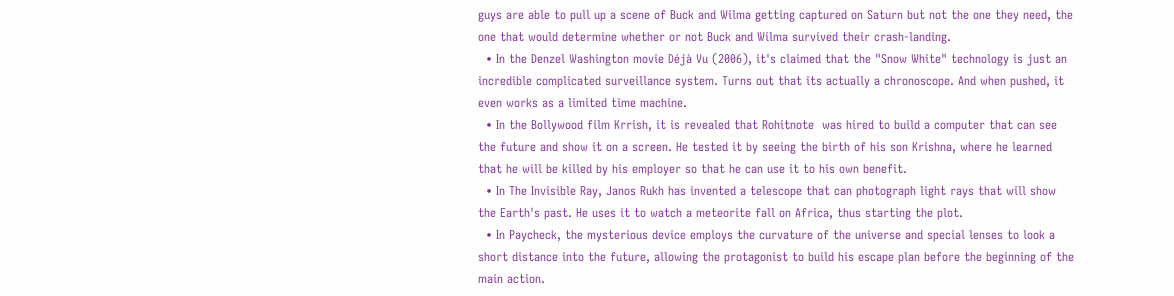guys are able to pull up a scene of Buck and Wilma getting captured on Saturn but not the one they need, the one that would determine whether or not Buck and Wilma survived their crash-landing.
  • In the Denzel Washington movie Déjà Vu (2006), it's claimed that the "Snow White" technology is just an incredible complicated surveillance system. Turns out that its actually a chronoscope. And when pushed, it even works as a limited time machine.
  • In the Bollywood film Krrish, it is revealed that Rohitnote  was hired to build a computer that can see the future and show it on a screen. He tested it by seeing the birth of his son Krishna, where he learned that he will be killed by his employer so that he can use it to his own benefit.
  • In The Invisible Ray, Janos Rukh has invented a telescope that can photograph light rays that will show the Earth's past. He uses it to watch a meteorite fall on Africa, thus starting the plot.
  • In Paycheck, the mysterious device employs the curvature of the universe and special lenses to look a short distance into the future, allowing the protagonist to build his escape plan before the beginning of the main action.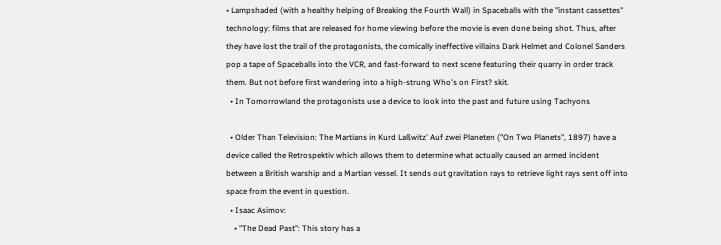• Lampshaded (with a healthy helping of Breaking the Fourth Wall) in Spaceballs with the "instant cassettes" technology: films that are released for home viewing before the movie is even done being shot. Thus, after they have lost the trail of the protagonists, the comically ineffective villains Dark Helmet and Colonel Sanders pop a tape of Spaceballs into the VCR, and fast-forward to next scene featuring their quarry in order track them. But not before first wandering into a high-strung Who's on First? skit.
  • In Tomorrowland the protagonists use a device to look into the past and future using Tachyons

  • Older Than Television: The Martians in Kurd Laßwitz' Auf zwei Planeten ("On Two Planets", 1897) have a device called the Retrospektiv which allows them to determine what actually caused an armed incident between a British warship and a Martian vessel. It sends out gravitation rays to retrieve light rays sent off into space from the event in question.
  • Isaac Asimov:
    • "The Dead Past": This story has a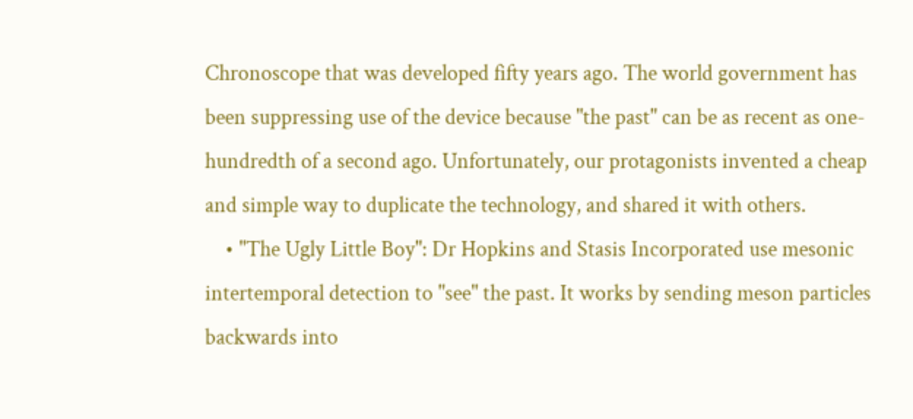Chronoscope that was developed fifty years ago. The world government has been suppressing use of the device because "the past" can be as recent as one-hundredth of a second ago. Unfortunately, our protagonists invented a cheap and simple way to duplicate the technology, and shared it with others.
    • "The Ugly Little Boy": Dr Hopkins and Stasis Incorporated use mesonic intertemporal detection to "see" the past. It works by sending meson particles backwards into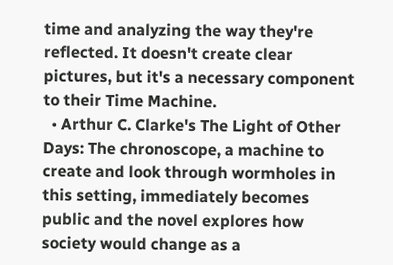time and analyzing the way they're reflected. It doesn't create clear pictures, but it's a necessary component to their Time Machine.
  • Arthur C. Clarke's The Light of Other Days: The chronoscope, a machine to create and look through wormholes in this setting, immediately becomes public and the novel explores how society would change as a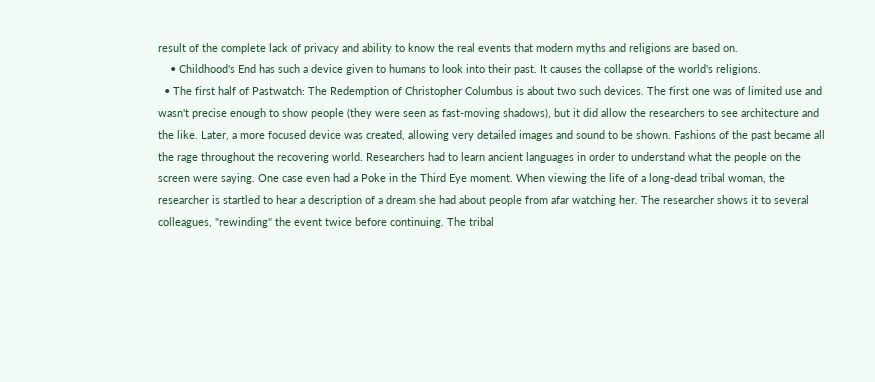result of the complete lack of privacy and ability to know the real events that modern myths and religions are based on.
    • Childhood's End has such a device given to humans to look into their past. It causes the collapse of the world's religions.
  • The first half of Pastwatch: The Redemption of Christopher Columbus is about two such devices. The first one was of limited use and wasn't precise enough to show people (they were seen as fast-moving shadows), but it did allow the researchers to see architecture and the like. Later, a more focused device was created, allowing very detailed images and sound to be shown. Fashions of the past became all the rage throughout the recovering world. Researchers had to learn ancient languages in order to understand what the people on the screen were saying. One case even had a Poke in the Third Eye moment. When viewing the life of a long-dead tribal woman, the researcher is startled to hear a description of a dream she had about people from afar watching her. The researcher shows it to several colleagues, "rewinding" the event twice before continuing. The tribal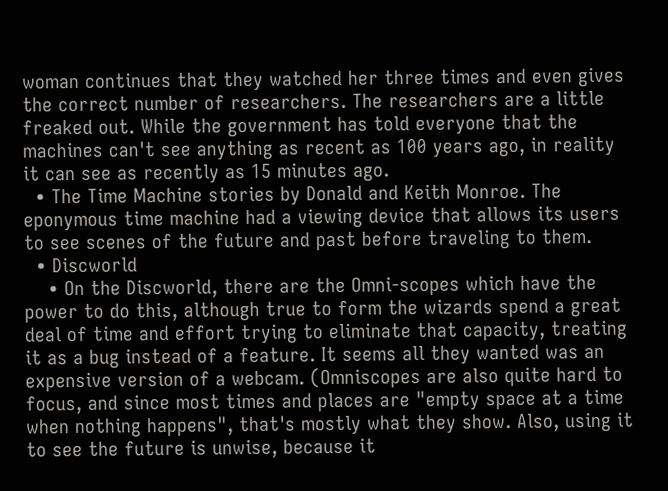woman continues that they watched her three times and even gives the correct number of researchers. The researchers are a little freaked out. While the government has told everyone that the machines can't see anything as recent as 100 years ago, in reality it can see as recently as 15 minutes ago.
  • The Time Machine stories by Donald and Keith Monroe. The eponymous time machine had a viewing device that allows its users to see scenes of the future and past before traveling to them.
  • Discworld
    • On the Discworld, there are the Omni-scopes which have the power to do this, although true to form the wizards spend a great deal of time and effort trying to eliminate that capacity, treating it as a bug instead of a feature. It seems all they wanted was an expensive version of a webcam. (Omniscopes are also quite hard to focus, and since most times and places are "empty space at a time when nothing happens", that's mostly what they show. Also, using it to see the future is unwise, because it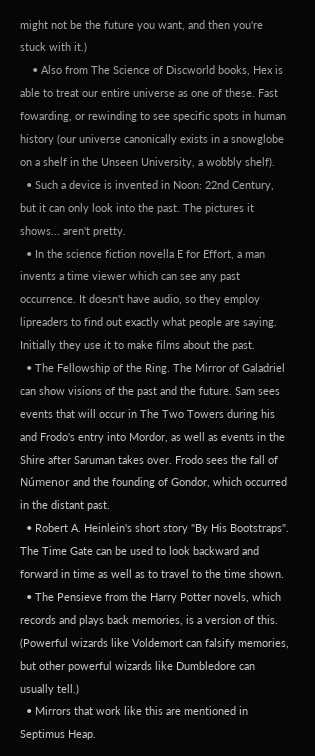might not be the future you want, and then you're stuck with it.)
    • Also from The Science of Discworld books, Hex is able to treat our entire universe as one of these. Fast fowarding, or rewinding to see specific spots in human history (our universe canonically exists in a snowglobe on a shelf in the Unseen University, a wobbly shelf).
  • Such a device is invented in Noon: 22nd Century, but it can only look into the past. The pictures it shows... aren't pretty.
  • In the science fiction novella E for Effort, a man invents a time viewer which can see any past occurrence. It doesn't have audio, so they employ lipreaders to find out exactly what people are saying. Initially they use it to make films about the past.
  • The Fellowship of the Ring. The Mirror of Galadriel can show visions of the past and the future. Sam sees events that will occur in The Two Towers during his and Frodo's entry into Mordor, as well as events in the Shire after Saruman takes over. Frodo sees the fall of Númenor and the founding of Gondor, which occurred in the distant past.
  • Robert A. Heinlein's short story "By His Bootstraps". The Time Gate can be used to look backward and forward in time as well as to travel to the time shown.
  • The Pensieve from the Harry Potter novels, which records and plays back memories, is a version of this. (Powerful wizards like Voldemort can falsify memories, but other powerful wizards like Dumbledore can usually tell.)
  • Mirrors that work like this are mentioned in Septimus Heap.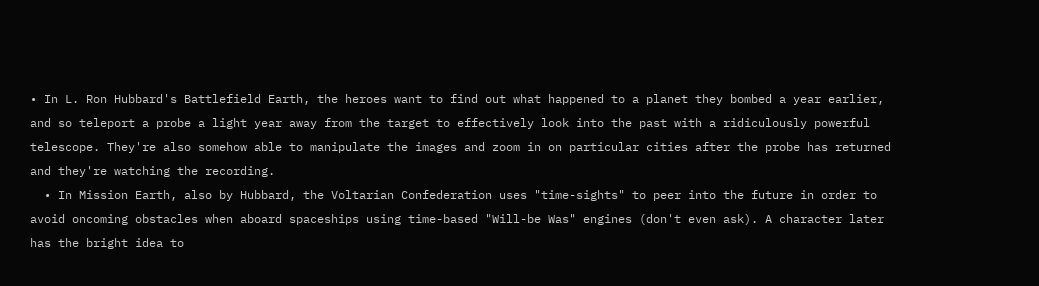• In L. Ron Hubbard's Battlefield Earth, the heroes want to find out what happened to a planet they bombed a year earlier, and so teleport a probe a light year away from the target to effectively look into the past with a ridiculously powerful telescope. They're also somehow able to manipulate the images and zoom in on particular cities after the probe has returned and they're watching the recording.
  • In Mission Earth, also by Hubbard, the Voltarian Confederation uses "time-sights" to peer into the future in order to avoid oncoming obstacles when aboard spaceships using time-based "Will-be Was" engines (don't even ask). A character later has the bright idea to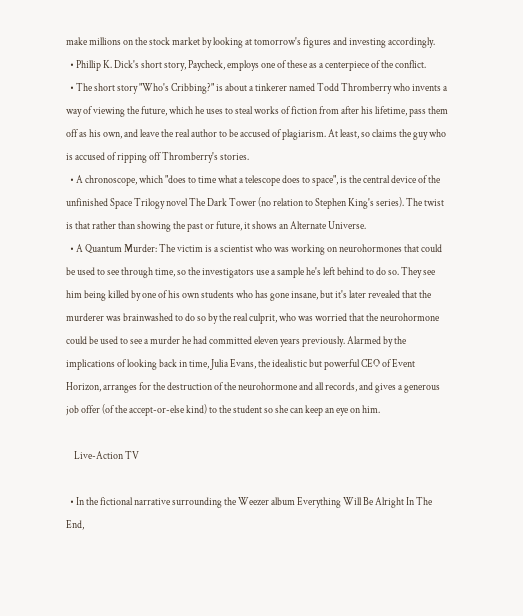make millions on the stock market by looking at tomorrow's figures and investing accordingly.
  • Phillip K. Dick's short story, Paycheck, employs one of these as a centerpiece of the conflict.
  • The short story "Who's Cribbing?" is about a tinkerer named Todd Thromberry who invents a way of viewing the future, which he uses to steal works of fiction from after his lifetime, pass them off as his own, and leave the real author to be accused of plagiarism. At least, so claims the guy who is accused of ripping off Thromberry's stories.
  • A chronoscope, which "does to time what a telescope does to space", is the central device of the unfinished Space Trilogy novel The Dark Tower (no relation to Stephen King's series). The twist is that rather than showing the past or future, it shows an Alternate Universe.
  • A Quantum Murder: The victim is a scientist who was working on neurohormones that could be used to see through time, so the investigators use a sample he's left behind to do so. They see him being killed by one of his own students who has gone insane, but it's later revealed that the murderer was brainwashed to do so by the real culprit, who was worried that the neurohormone could be used to see a murder he had committed eleven years previously. Alarmed by the implications of looking back in time, Julia Evans, the idealistic but powerful CEO of Event Horizon, arranges for the destruction of the neurohormone and all records, and gives a generous job offer (of the accept-or-else kind) to the student so she can keep an eye on him.

    Live-Action TV

  • In the fictional narrative surrounding the Weezer album Everything Will Be Alright In The End,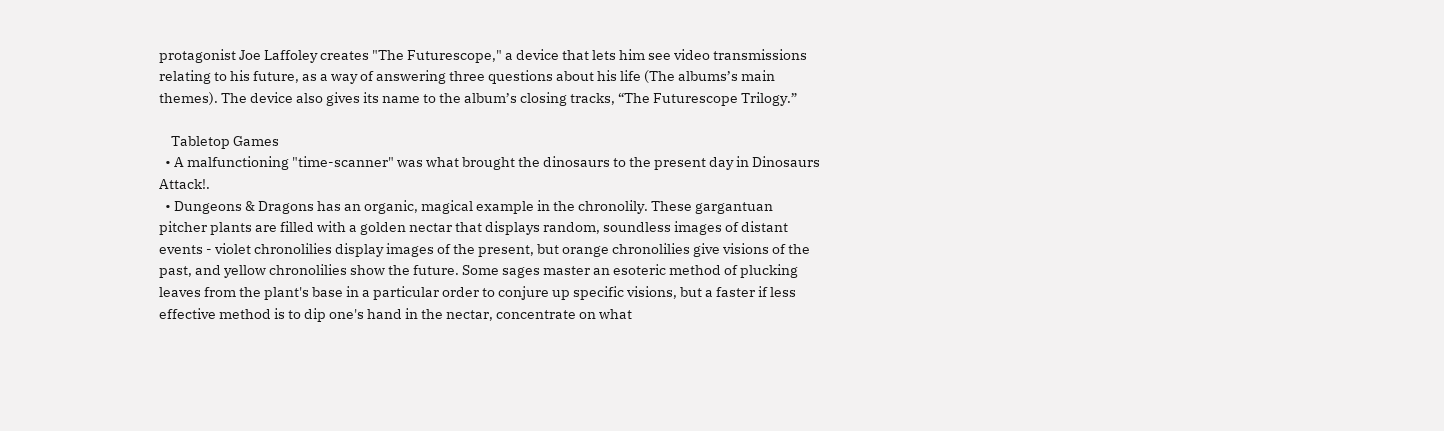protagonist Joe Laffoley creates "The Futurescope," a device that lets him see video transmissions relating to his future, as a way of answering three questions about his life (The albums’s main themes). The device also gives its name to the album’s closing tracks, “The Futurescope Trilogy.”

    Tabletop Games
  • A malfunctioning "time-scanner" was what brought the dinosaurs to the present day in Dinosaurs Attack!.
  • Dungeons & Dragons has an organic, magical example in the chronolily. These gargantuan pitcher plants are filled with a golden nectar that displays random, soundless images of distant events - violet chronolilies display images of the present, but orange chronolilies give visions of the past, and yellow chronolilies show the future. Some sages master an esoteric method of plucking leaves from the plant's base in a particular order to conjure up specific visions, but a faster if less effective method is to dip one's hand in the nectar, concentrate on what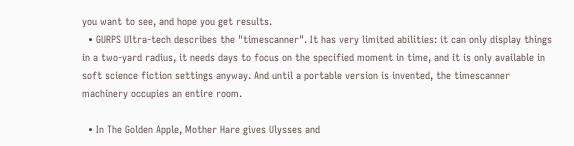you want to see, and hope you get results.
  • GURPS Ultra-tech describes the "timescanner". It has very limited abilities: it can only display things in a two-yard radius, it needs days to focus on the specified moment in time, and it is only available in soft science fiction settings anyway. And until a portable version is invented, the timescanner machinery occupies an entire room.

  • In The Golden Apple, Mother Hare gives Ulysses and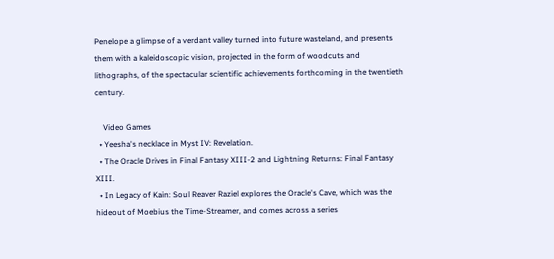Penelope a glimpse of a verdant valley turned into future wasteland, and presents them with a kaleidoscopic vision, projected in the form of woodcuts and lithographs, of the spectacular scientific achievements forthcoming in the twentieth century.

    Video Games
  • Yeesha's necklace in Myst IV: Revelation.
  • The Oracle Drives in Final Fantasy XIII-2 and Lightning Returns: Final Fantasy XIII.
  • In Legacy of Kain: Soul Reaver Raziel explores the Oracle's Cave, which was the hideout of Moebius the Time-Streamer, and comes across a series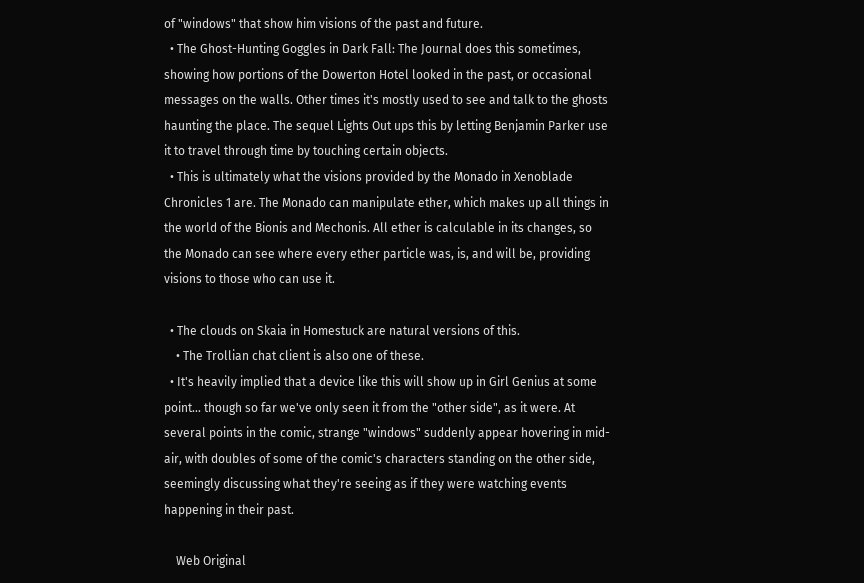of "windows" that show him visions of the past and future.
  • The Ghost-Hunting Goggles in Dark Fall: The Journal does this sometimes, showing how portions of the Dowerton Hotel looked in the past, or occasional messages on the walls. Other times it's mostly used to see and talk to the ghosts haunting the place. The sequel Lights Out ups this by letting Benjamin Parker use it to travel through time by touching certain objects.
  • This is ultimately what the visions provided by the Monado in Xenoblade Chronicles 1 are. The Monado can manipulate ether, which makes up all things in the world of the Bionis and Mechonis. All ether is calculable in its changes, so the Monado can see where every ether particle was, is, and will be, providing visions to those who can use it.

  • The clouds on Skaia in Homestuck are natural versions of this.
    • The Trollian chat client is also one of these.
  • It's heavily implied that a device like this will show up in Girl Genius at some point... though so far we've only seen it from the "other side", as it were. At several points in the comic, strange "windows" suddenly appear hovering in mid-air, with doubles of some of the comic's characters standing on the other side, seemingly discussing what they're seeing as if they were watching events happening in their past.

    Web Original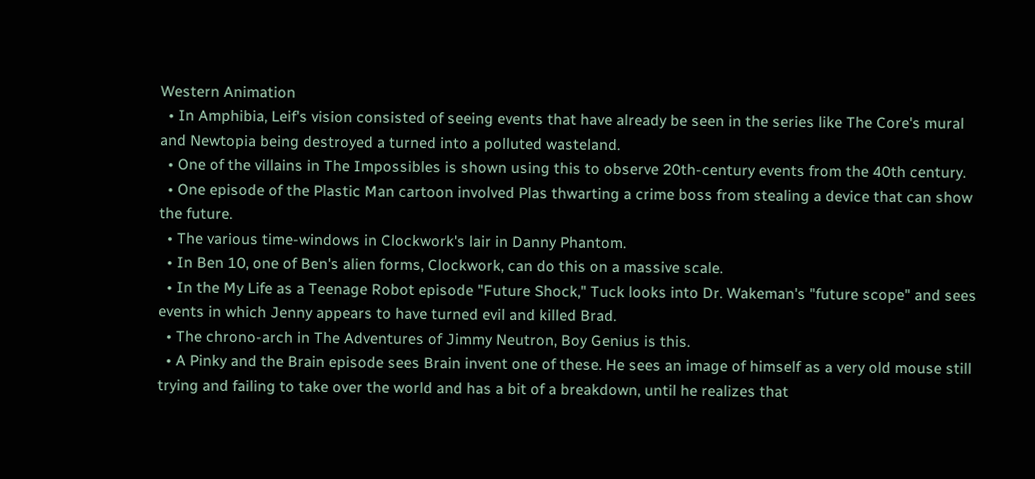Western Animation
  • In Amphibia, Leif's vision consisted of seeing events that have already be seen in the series like The Core's mural and Newtopia being destroyed a turned into a polluted wasteland.
  • One of the villains in The Impossibles is shown using this to observe 20th-century events from the 40th century.
  • One episode of the Plastic Man cartoon involved Plas thwarting a crime boss from stealing a device that can show the future.
  • The various time-windows in Clockwork's lair in Danny Phantom.
  • In Ben 10, one of Ben's alien forms, Clockwork, can do this on a massive scale.
  • In the My Life as a Teenage Robot episode "Future Shock," Tuck looks into Dr. Wakeman's "future scope" and sees events in which Jenny appears to have turned evil and killed Brad.
  • The chrono-arch in The Adventures of Jimmy Neutron, Boy Genius is this.
  • A Pinky and the Brain episode sees Brain invent one of these. He sees an image of himself as a very old mouse still trying and failing to take over the world and has a bit of a breakdown, until he realizes that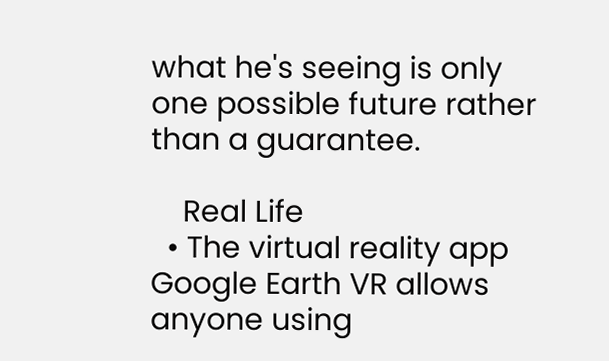what he's seeing is only one possible future rather than a guarantee.

    Real Life
  • The virtual reality app Google Earth VR allows anyone using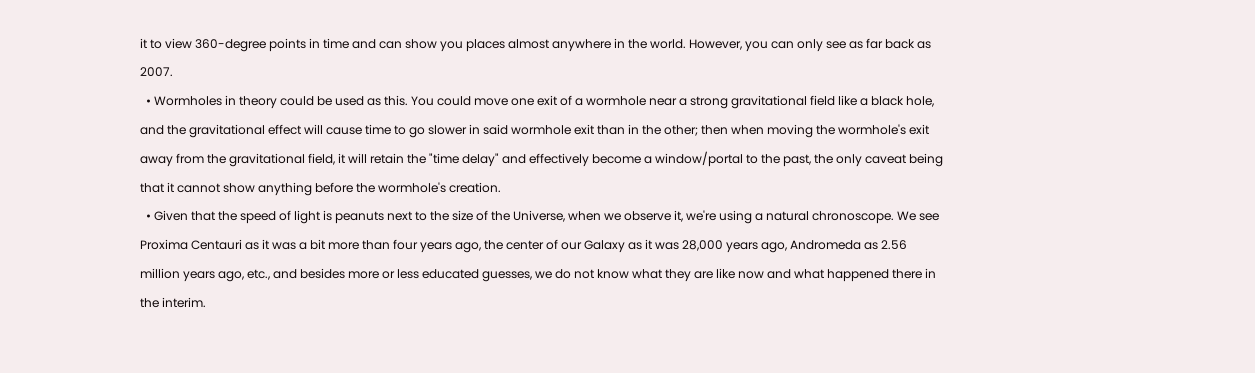it to view 360-degree points in time and can show you places almost anywhere in the world. However, you can only see as far back as 2007.
  • Wormholes in theory could be used as this. You could move one exit of a wormhole near a strong gravitational field like a black hole, and the gravitational effect will cause time to go slower in said wormhole exit than in the other; then when moving the wormhole's exit away from the gravitational field, it will retain the "time delay" and effectively become a window/portal to the past, the only caveat being that it cannot show anything before the wormhole's creation.
  • Given that the speed of light is peanuts next to the size of the Universe, when we observe it, we're using a natural chronoscope. We see Proxima Centauri as it was a bit more than four years ago, the center of our Galaxy as it was 28,000 years ago, Andromeda as 2.56 million years ago, etc., and besides more or less educated guesses, we do not know what they are like now and what happened there in the interim.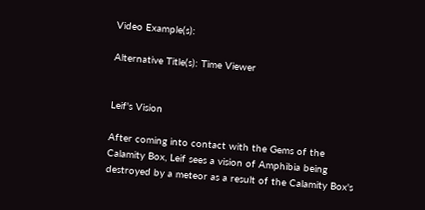Video Example(s):

Alternative Title(s): Time Viewer


Leif's Vision

After coming into contact with the Gems of the Calamity Box, Leif sees a vision of Amphibia being destroyed by a meteor as a result of the Calamity Box's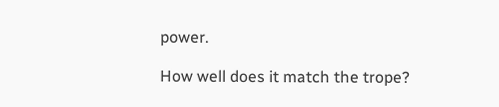power.

How well does it match the trope?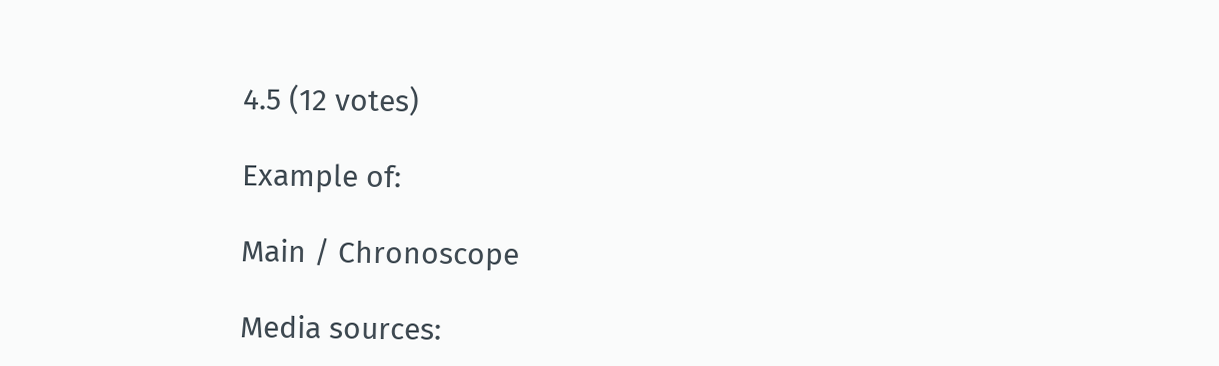4.5 (12 votes)

Example of:

Main / Chronoscope

Media sources: